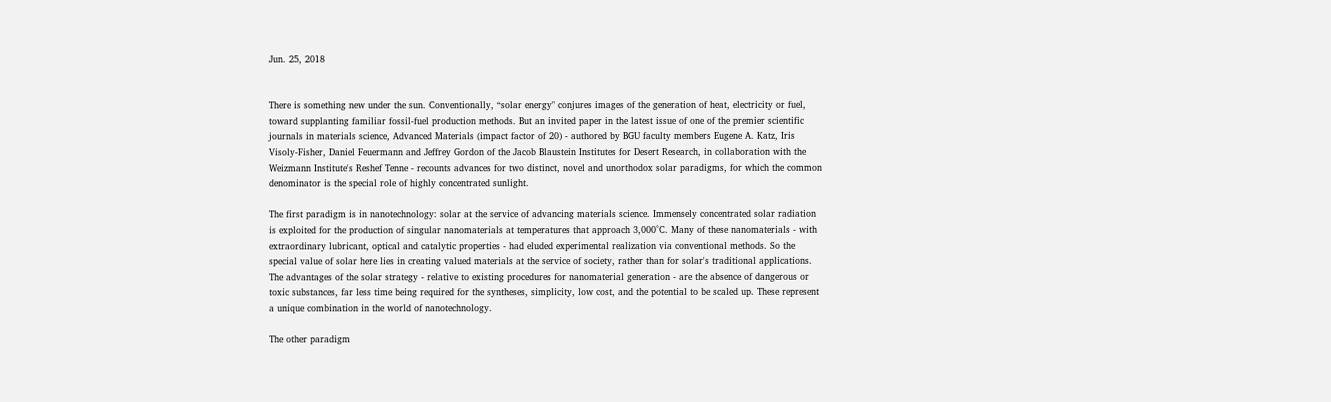Jun. 25, 2018


There is something new under the sun. Conventionally, “solar energy" conjures images of the generation of heat, electricity or fuel, toward supplanting familiar fossil-fuel production methods. But an invited paper in the latest issue of one of the premier scientific journals in materials science, Advanced Materials (impact factor of 20) - authored by BGU faculty members Eugene A. Katz, Iris Visoly-Fisher, Daniel Feuermann and Jeffrey Gordon of the Jacob Blaustein Institutes for Desert Research, in collaboration with the Weizmann Institute's Reshef Tenne - recounts advances for two distinct, novel and unorthodox solar paradigms, for which the common denominator is the special role of highly concentrated sunlight.

The first paradigm is in nanotechnology: solar at the service of advancing materials science. Immensely concentrated solar radiation is exploited for the production of singular nanomaterials at temperatures that approach 3,000°C. Many of these nanomaterials - with extraordinary lubricant, optical and catalytic properties - had eluded experimental realization via conventional methods. So the special value of solar here lies in creating valued materials at the service of society, rather than for solar's traditional applications. The advantages of the solar strategy - relative to existing procedures for nanomaterial generation - are the absence of dangerous or toxic substances, far less time being required for the syntheses, simplicity, low cost, and the potential to be scaled up. These represent a unique combination in the world of nanotechnology.

The other paradigm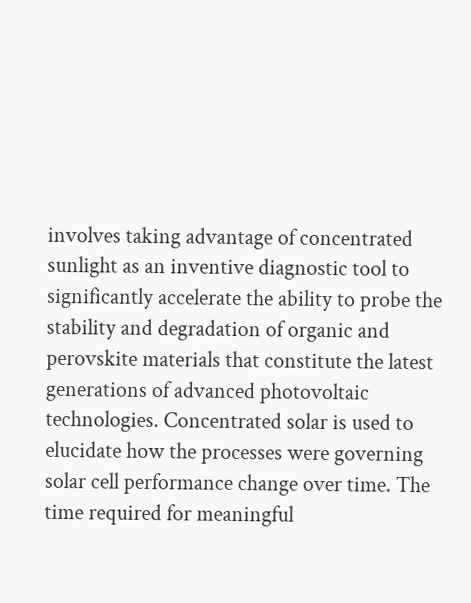involves taking advantage of concentrated sunlight as an inventive diagnostic tool to significantly accelerate the ability to probe the stability and degradation of organic and perovskite materials that constitute the latest generations of advanced photovoltaic technologies. Concentrated solar is used to elucidate how the processes were governing solar cell performance change over time. The time required for meaningful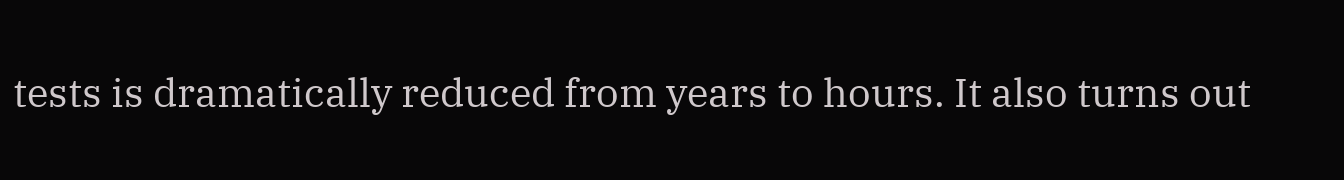tests is dramatically reduced from years to hours. It also turns out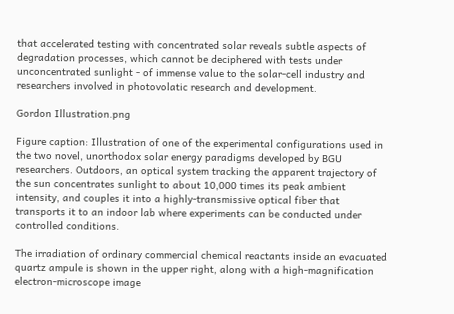that accelerated testing with concentrated solar reveals subtle aspects of degradation processes, which cannot be deciphered with tests under unconcentrated sunlight - of immense value to the solar-cell industry and researchers involved in photovolatic research and development.

Gordon Illustration.png

Figure caption: Illustration of one of the experimental configurations used in the two novel, unorthodox solar energy paradigms developed by BGU researchers. Outdoors, an optical system tracking the apparent trajectory of the sun concentrates sunlight to about 10,000 times its peak ambient intensity, and couples it into a highly-transmissive optical fiber that transports it to an indoor lab where experiments can be conducted under controlled conditions.

The irradiation of ordinary commercial chemical reactants inside an evacuated quartz ampule is shown in the upper right, along with a high-magnification electron-microscope image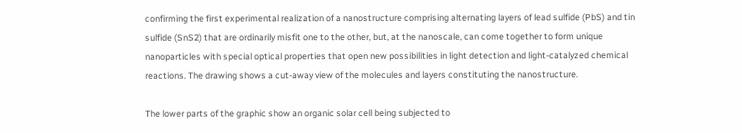confirming the first experimental realization of a nanostructure comprising alternating layers of lead sulfide (PbS) and tin sulfide (SnS2) that are ordinarily misfit one to the other, but, at the nanoscale, can come together to form unique nanoparticles with special optical properties that open new possibilities in light detection and light-catalyzed chemical reactions. The drawing shows a cut-away view of the molecules and layers constituting the nanostructure.

The lower parts of the graphic show an organic solar cell being subjected to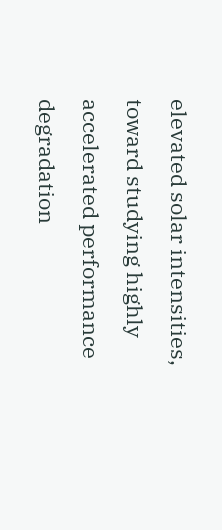elevated solar intensities, toward studying highly accelerated performance degradation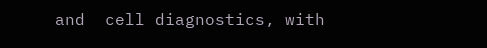and  cell diagnostics, with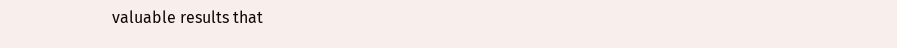valuable results that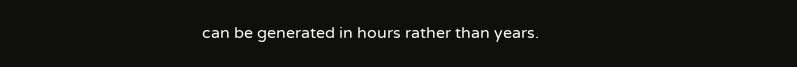can be generated in hours rather than years.